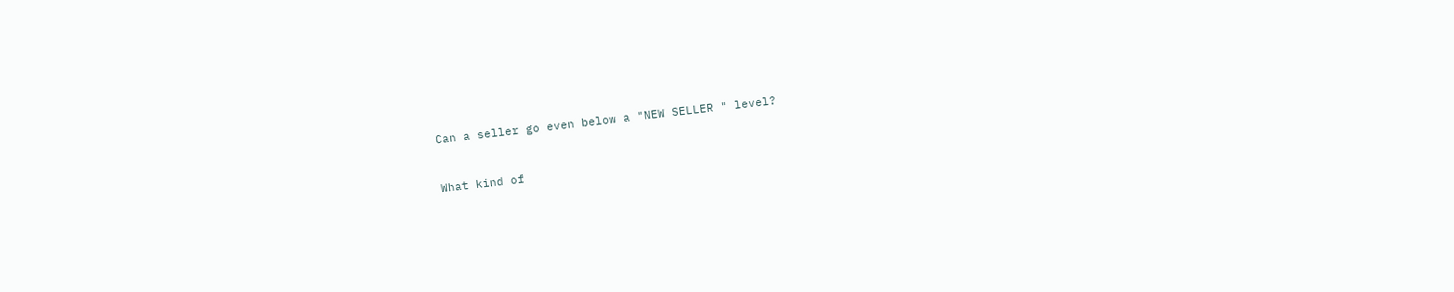Can a seller go even below a "NEW SELLER " level?


What kind of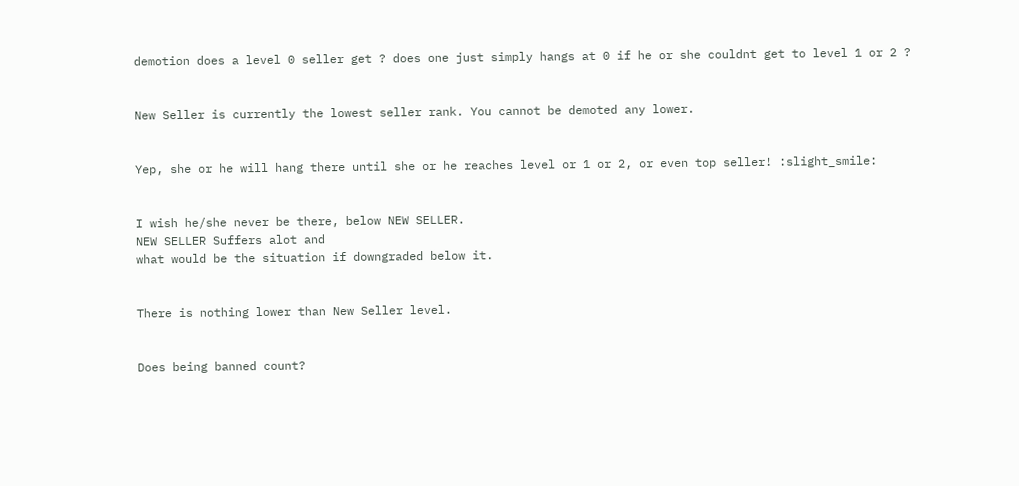demotion does a level 0 seller get ? does one just simply hangs at 0 if he or she couldnt get to level 1 or 2 ?


New Seller is currently the lowest seller rank. You cannot be demoted any lower.


Yep, she or he will hang there until she or he reaches level or 1 or 2, or even top seller! :slight_smile:


I wish he/she never be there, below NEW SELLER.
NEW SELLER Suffers alot and
what would be the situation if downgraded below it.


There is nothing lower than New Seller level.


Does being banned count?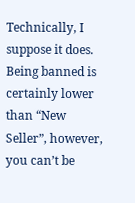Technically, I suppose it does. Being banned is certainly lower than “New Seller”, however, you can’t be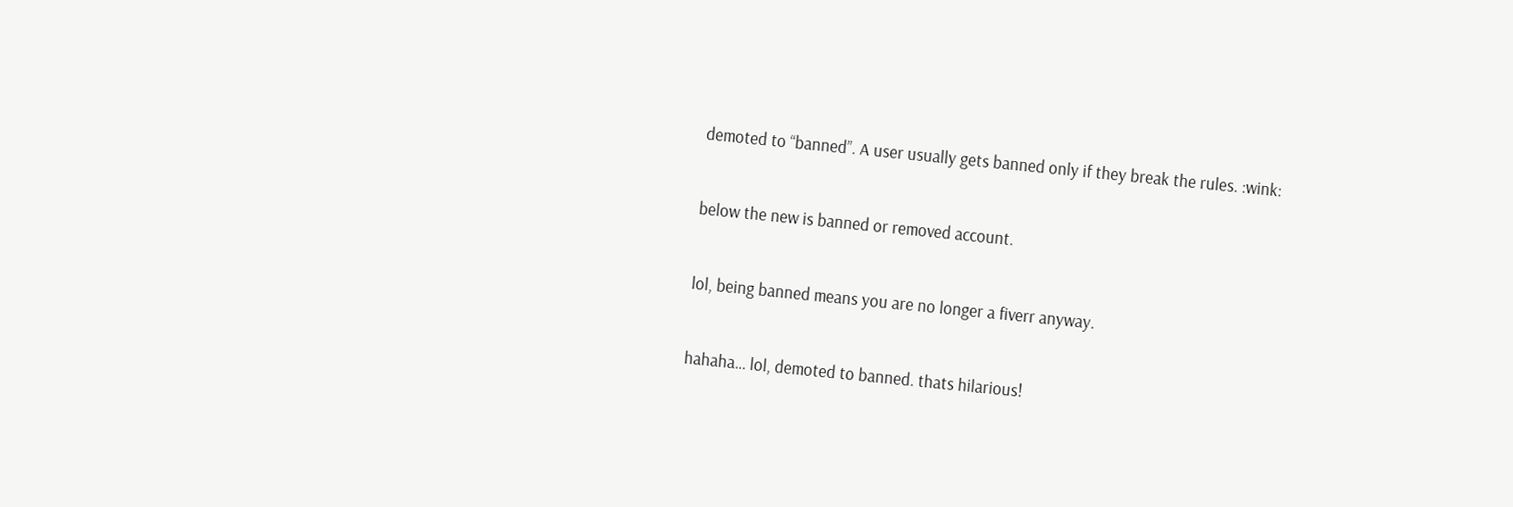demoted to “banned”. A user usually gets banned only if they break the rules. :wink:


below the new is banned or removed account.


lol, being banned means you are no longer a fiverr anyway.


hahaha… lol, demoted to banned. thats hilarious!